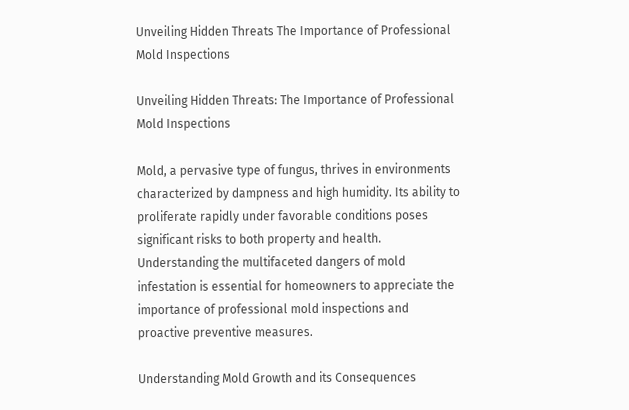Unveiling Hidden Threats The Importance of Professional Mold Inspections

Unveiling Hidden Threats: The Importance of Professional Mold Inspections

Mold, a pervasive type of fungus, thrives in environments characterized by dampness and high humidity. Its ability to proliferate rapidly under favorable conditions poses significant risks to both property and health. Understanding the multifaceted dangers of mold infestation is essential for homeowners to appreciate the importance of professional mold inspections and proactive preventive measures.

Understanding Mold Growth and its Consequences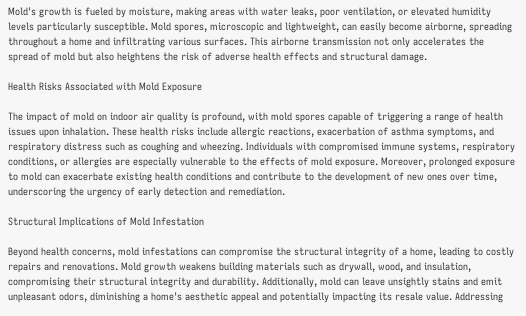Mold's growth is fueled by moisture, making areas with water leaks, poor ventilation, or elevated humidity levels particularly susceptible. Mold spores, microscopic and lightweight, can easily become airborne, spreading throughout a home and infiltrating various surfaces. This airborne transmission not only accelerates the spread of mold but also heightens the risk of adverse health effects and structural damage.

Health Risks Associated with Mold Exposure

The impact of mold on indoor air quality is profound, with mold spores capable of triggering a range of health issues upon inhalation. These health risks include allergic reactions, exacerbation of asthma symptoms, and respiratory distress such as coughing and wheezing. Individuals with compromised immune systems, respiratory conditions, or allergies are especially vulnerable to the effects of mold exposure. Moreover, prolonged exposure to mold can exacerbate existing health conditions and contribute to the development of new ones over time, underscoring the urgency of early detection and remediation.

Structural Implications of Mold Infestation

Beyond health concerns, mold infestations can compromise the structural integrity of a home, leading to costly repairs and renovations. Mold growth weakens building materials such as drywall, wood, and insulation, compromising their structural integrity and durability. Additionally, mold can leave unsightly stains and emit unpleasant odors, diminishing a home's aesthetic appeal and potentially impacting its resale value. Addressing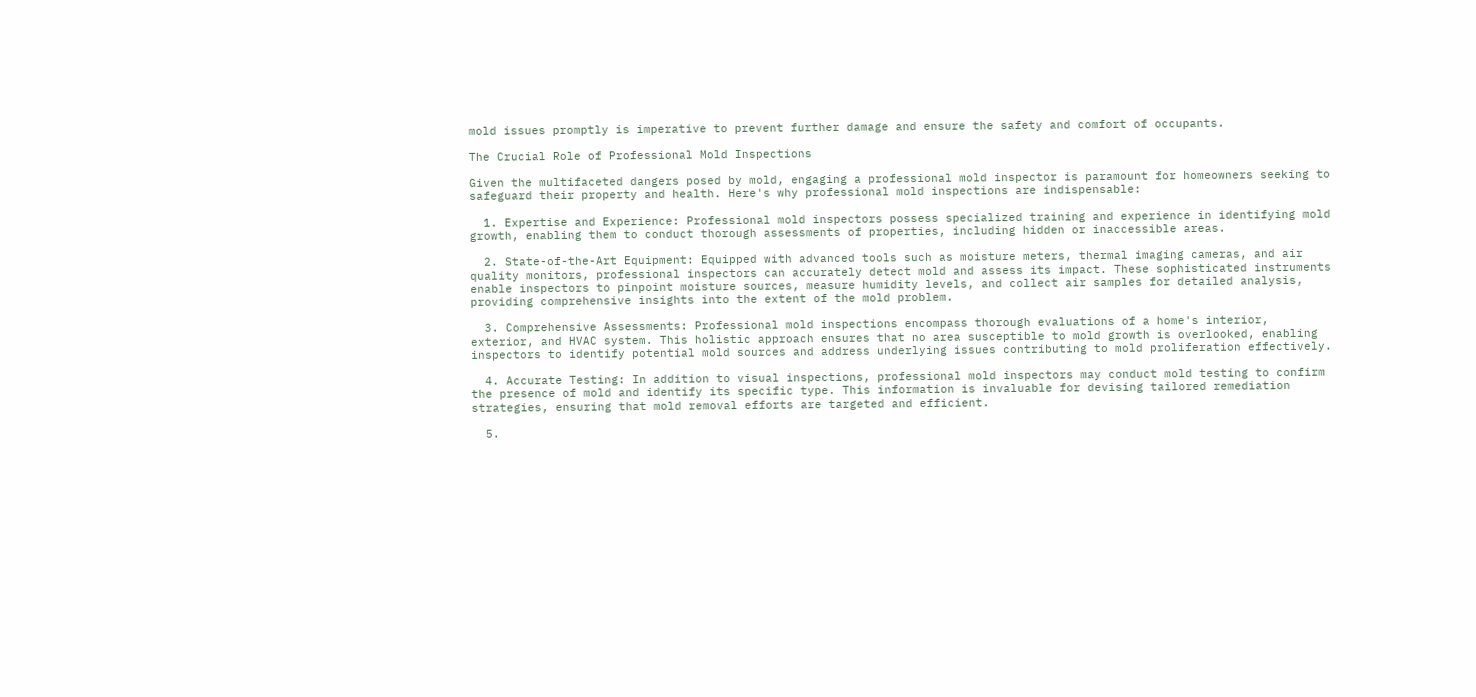mold issues promptly is imperative to prevent further damage and ensure the safety and comfort of occupants.

The Crucial Role of Professional Mold Inspections

Given the multifaceted dangers posed by mold, engaging a professional mold inspector is paramount for homeowners seeking to safeguard their property and health. Here's why professional mold inspections are indispensable:

  1. Expertise and Experience: Professional mold inspectors possess specialized training and experience in identifying mold growth, enabling them to conduct thorough assessments of properties, including hidden or inaccessible areas.

  2. State-of-the-Art Equipment: Equipped with advanced tools such as moisture meters, thermal imaging cameras, and air quality monitors, professional inspectors can accurately detect mold and assess its impact. These sophisticated instruments enable inspectors to pinpoint moisture sources, measure humidity levels, and collect air samples for detailed analysis, providing comprehensive insights into the extent of the mold problem.

  3. Comprehensive Assessments: Professional mold inspections encompass thorough evaluations of a home's interior, exterior, and HVAC system. This holistic approach ensures that no area susceptible to mold growth is overlooked, enabling inspectors to identify potential mold sources and address underlying issues contributing to mold proliferation effectively.

  4. Accurate Testing: In addition to visual inspections, professional mold inspectors may conduct mold testing to confirm the presence of mold and identify its specific type. This information is invaluable for devising tailored remediation strategies, ensuring that mold removal efforts are targeted and efficient.

  5.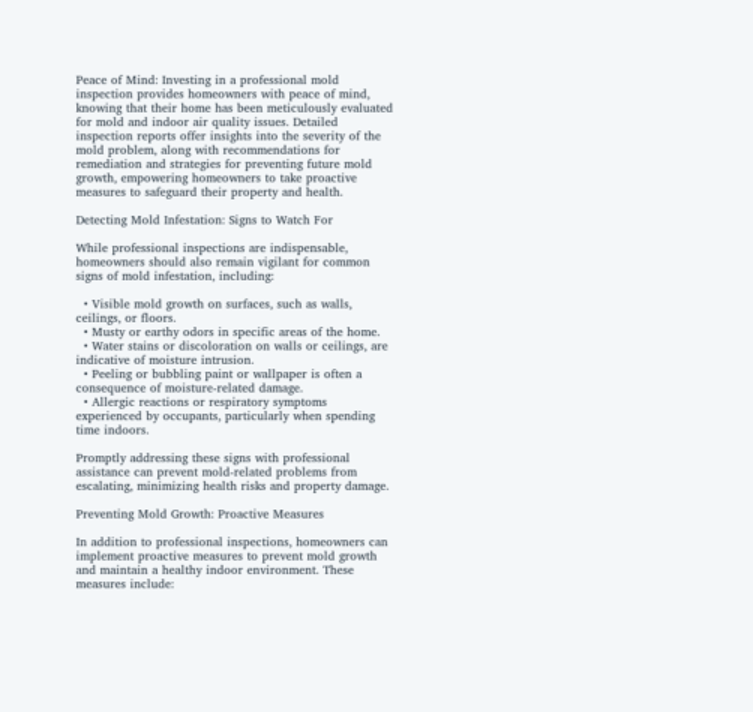Peace of Mind: Investing in a professional mold inspection provides homeowners with peace of mind, knowing that their home has been meticulously evaluated for mold and indoor air quality issues. Detailed inspection reports offer insights into the severity of the mold problem, along with recommendations for remediation and strategies for preventing future mold growth, empowering homeowners to take proactive measures to safeguard their property and health.

Detecting Mold Infestation: Signs to Watch For

While professional inspections are indispensable, homeowners should also remain vigilant for common signs of mold infestation, including:

  • Visible mold growth on surfaces, such as walls, ceilings, or floors.
  • Musty or earthy odors in specific areas of the home.
  • Water stains or discoloration on walls or ceilings, are indicative of moisture intrusion.
  • Peeling or bubbling paint or wallpaper is often a consequence of moisture-related damage.
  • Allergic reactions or respiratory symptoms experienced by occupants, particularly when spending time indoors.

Promptly addressing these signs with professional assistance can prevent mold-related problems from escalating, minimizing health risks and property damage.

Preventing Mold Growth: Proactive Measures

In addition to professional inspections, homeowners can implement proactive measures to prevent mold growth and maintain a healthy indoor environment. These measures include: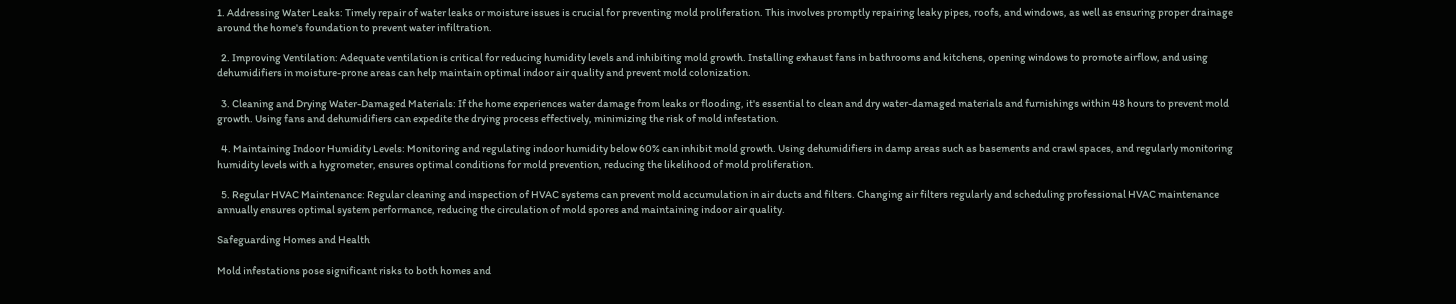1. Addressing Water Leaks: Timely repair of water leaks or moisture issues is crucial for preventing mold proliferation. This involves promptly repairing leaky pipes, roofs, and windows, as well as ensuring proper drainage around the home's foundation to prevent water infiltration.

  2. Improving Ventilation: Adequate ventilation is critical for reducing humidity levels and inhibiting mold growth. Installing exhaust fans in bathrooms and kitchens, opening windows to promote airflow, and using dehumidifiers in moisture-prone areas can help maintain optimal indoor air quality and prevent mold colonization.

  3. Cleaning and Drying Water-Damaged Materials: If the home experiences water damage from leaks or flooding, it's essential to clean and dry water-damaged materials and furnishings within 48 hours to prevent mold growth. Using fans and dehumidifiers can expedite the drying process effectively, minimizing the risk of mold infestation.

  4. Maintaining Indoor Humidity Levels: Monitoring and regulating indoor humidity below 60% can inhibit mold growth. Using dehumidifiers in damp areas such as basements and crawl spaces, and regularly monitoring humidity levels with a hygrometer, ensures optimal conditions for mold prevention, reducing the likelihood of mold proliferation.

  5. Regular HVAC Maintenance: Regular cleaning and inspection of HVAC systems can prevent mold accumulation in air ducts and filters. Changing air filters regularly and scheduling professional HVAC maintenance annually ensures optimal system performance, reducing the circulation of mold spores and maintaining indoor air quality.

Safeguarding Homes and Health

Mold infestations pose significant risks to both homes and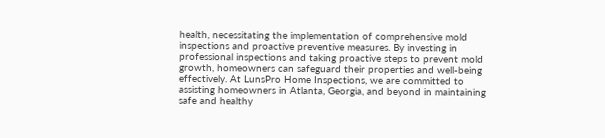health, necessitating the implementation of comprehensive mold inspections and proactive preventive measures. By investing in professional inspections and taking proactive steps to prevent mold growth, homeowners can safeguard their properties and well-being effectively. At LunsPro Home Inspections, we are committed to assisting homeowners in Atlanta, Georgia, and beyond in maintaining safe and healthy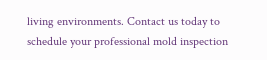living environments. Contact us today to schedule your professional mold inspection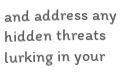and address any hidden threats lurking in your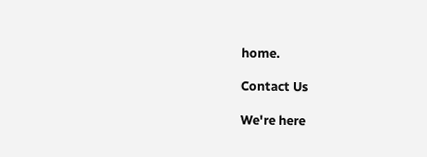home.

Contact Us

We're here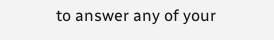to answer any of your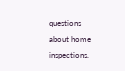questions about home inspections.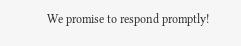We promise to respond promptly!